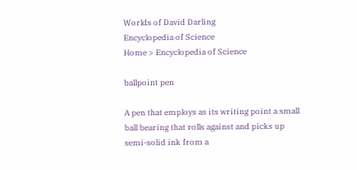Worlds of David Darling
Encyclopedia of Science
Home > Encyclopedia of Science

ballpoint pen

A pen that employs as its writing point a small ball bearing that rolls against and picks up semi-solid ink from a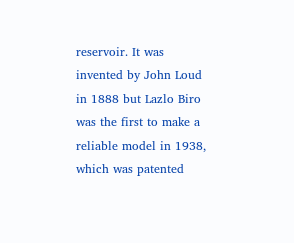reservoir. It was invented by John Loud in 1888 but Lazlo Biro was the first to make a reliable model in 1938, which was patented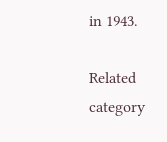in 1943.

Related category